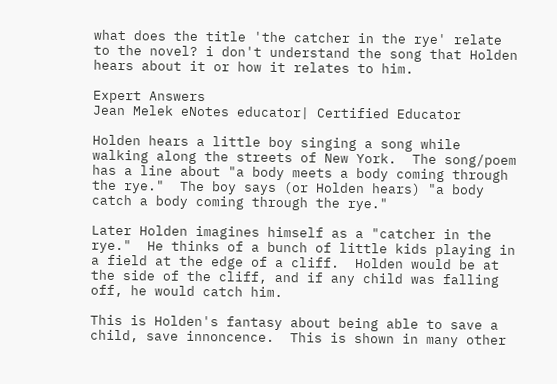what does the title 'the catcher in the rye' relate to the novel? i don't understand the song that Holden hears about it or how it relates to him.

Expert Answers
Jean Melek eNotes educator| Certified Educator

Holden hears a little boy singing a song while walking along the streets of New York.  The song/poem has a line about "a body meets a body coming through the rye."  The boy says (or Holden hears) "a body catch a body coming through the rye."

Later Holden imagines himself as a "catcher in the rye."  He thinks of a bunch of little kids playing in a field at the edge of a cliff.  Holden would be at the side of the cliff, and if any child was falling off, he would catch him.

This is Holden's fantasy about being able to save a child, save innoncence.  This is shown in many other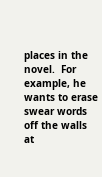places in the novel.  For example, he wants to erase swear words off the walls at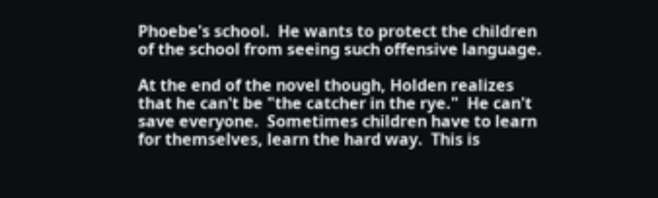Phoebe's school.  He wants to protect the children of the school from seeing such offensive language.

At the end of the novel though, Holden realizes that he can't be "the catcher in the rye."  He can't save everyone.  Sometimes children have to learn for themselves, learn the hard way.  This is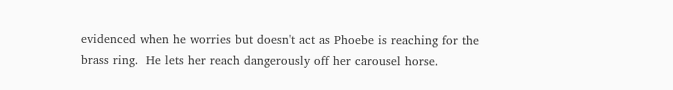evidenced when he worries but doesn't act as Phoebe is reaching for the brass ring.  He lets her reach dangerously off her carousel horse.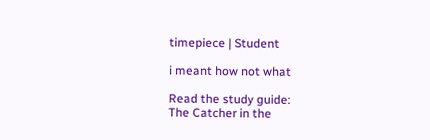timepiece | Student

i meant how not what

Read the study guide:
The Catcher in the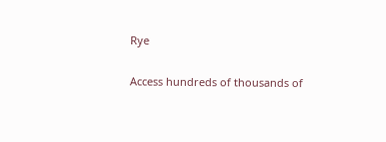Rye

Access hundreds of thousands of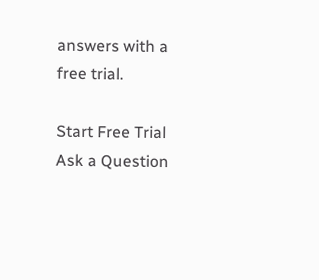answers with a free trial.

Start Free Trial
Ask a Question